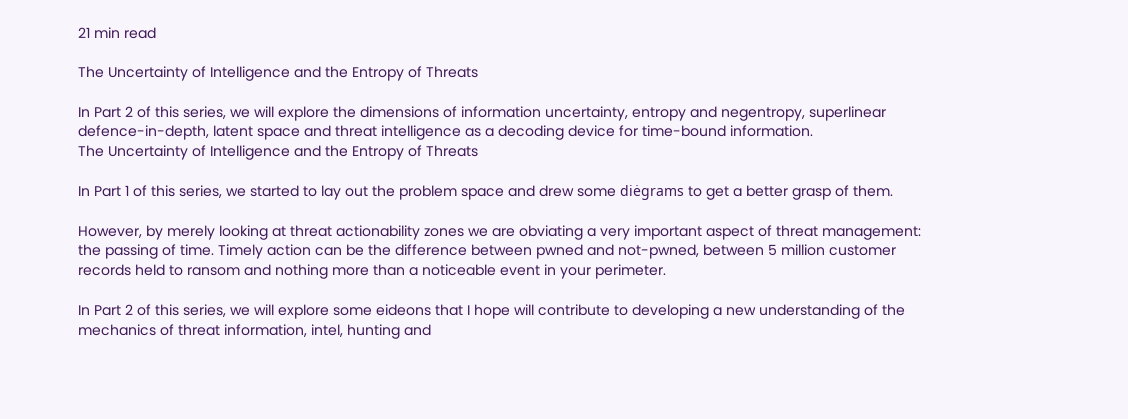21 min read

The Uncertainty of Intelligence and the Entropy of Threats

In Part 2 of this series, we will explore the dimensions of information uncertainty, entropy and negentropy, superlinear defence-in-depth, latent space and threat intelligence as a decoding device for time-bound information.
The Uncertainty of Intelligence and the Entropy of Threats

In Part 1 of this series, we started to lay out the problem space and drew some diėgrams to get a better grasp of them.

However, by merely looking at threat actionability zones we are obviating a very important aspect of threat management: the passing of time. Timely action can be the difference between pwned and not-pwned, between 5 million customer records held to ransom and nothing more than a noticeable event in your perimeter.

In Part 2 of this series, we will explore some eideons that I hope will contribute to developing a new understanding of the mechanics of threat information, intel, hunting and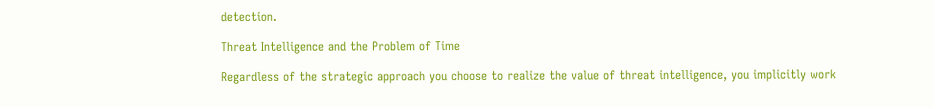detection.

Threat Intelligence and the Problem of Time

Regardless of the strategic approach you choose to realize the value of threat intelligence, you implicitly work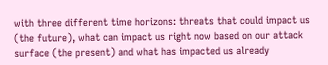with three different time horizons: threats that could impact us (the future), what can impact us right now based on our attack surface (the present) and what has impacted us already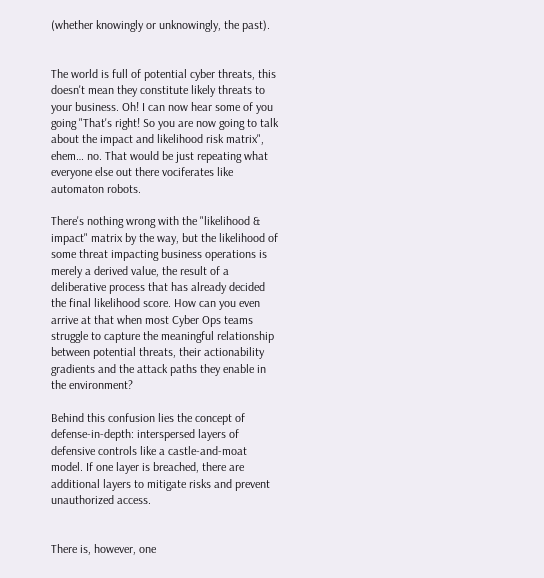(whether knowingly or unknowingly, the past).


The world is full of potential cyber threats, this doesn't mean they constitute likely threats to your business. Oh! I can now hear some of you going "That's right! So you are now going to talk about the impact and likelihood risk matrix", ehem… no. That would be just repeating what everyone else out there vociferates like automaton robots.

There's nothing wrong with the "likelihood & impact" matrix by the way, but the likelihood of some threat impacting business operations is merely a derived value, the result of a deliberative process that has already decided the final likelihood score. How can you even arrive at that when most Cyber Ops teams struggle to capture the meaningful relationship between potential threats, their actionability gradients and the attack paths they enable in the environment?

Behind this confusion lies the concept of defense-in-depth: interspersed layers of defensive controls like a castle-and-moat model. If one layer is breached, there are additional layers to mitigate risks and prevent unauthorized access.


There is, however, one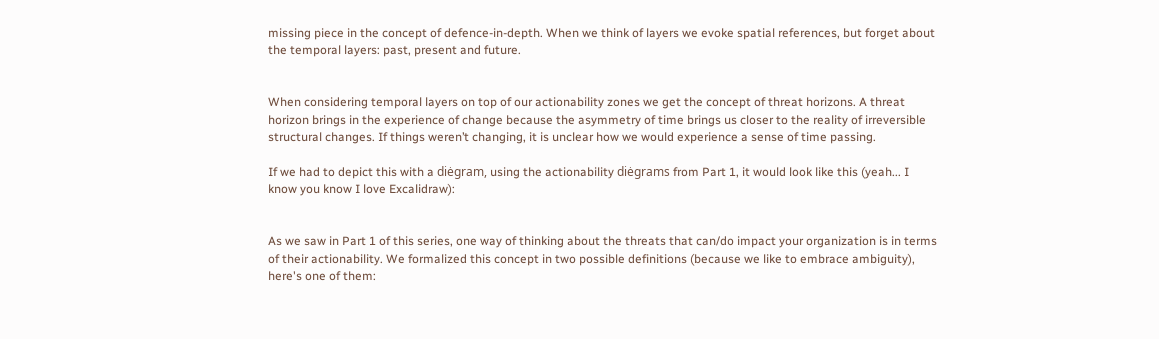missing piece in the concept of defence-in-depth. When we think of layers we evoke spatial references, but forget about the temporal layers: past, present and future.


When considering temporal layers on top of our actionability zones we get the concept of threat horizons. A threat horizon brings in the experience of change because the asymmetry of time brings us closer to the reality of irreversible structural changes. If things weren’t changing, it is unclear how we would experience a sense of time passing.

If we had to depict this with a diėgram, using the actionability diėgrams from Part 1, it would look like this (yeah... I know you know I love Excalidraw):


As we saw in Part 1 of this series, one way of thinking about the threats that can/do impact your organization is in terms of their actionability. We formalized this concept in two possible definitions (because we like to embrace ambiguity), here's one of them: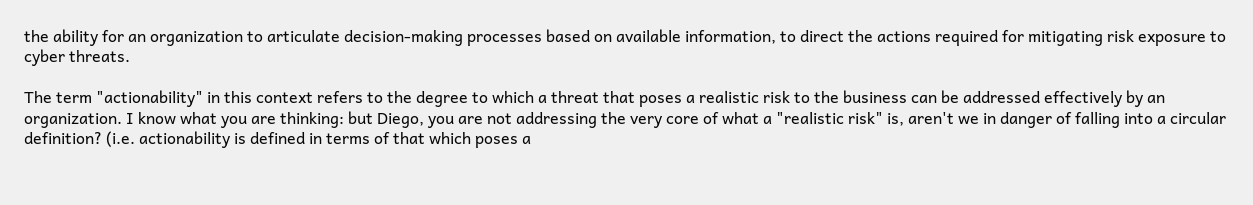the ability for an organization to articulate decision-making processes based on available information, to direct the actions required for mitigating risk exposure to cyber threats.

The term "actionability" in this context refers to the degree to which a threat that poses a realistic risk to the business can be addressed effectively by an organization. I know what you are thinking: but Diego, you are not addressing the very core of what a "realistic risk" is, aren't we in danger of falling into a circular definition? (i.e. actionability is defined in terms of that which poses a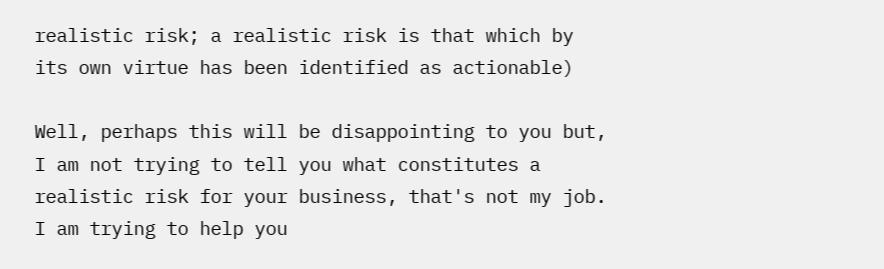realistic risk; a realistic risk is that which by its own virtue has been identified as actionable)

Well, perhaps this will be disappointing to you but, I am not trying to tell you what constitutes a realistic risk for your business, that's not my job. I am trying to help you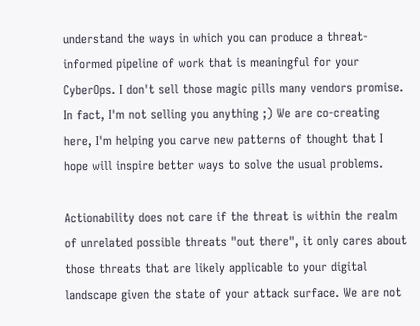understand the ways in which you can produce a threat-informed pipeline of work that is meaningful for your CyberOps. I don't sell those magic pills many vendors promise. In fact, I'm not selling you anything ;) We are co-creating here, I'm helping you carve new patterns of thought that I hope will inspire better ways to solve the usual problems.

Actionability does not care if the threat is within the realm of unrelated possible threats "out there", it only cares about those threats that are likely applicable to your digital landscape given the state of your attack surface. We are not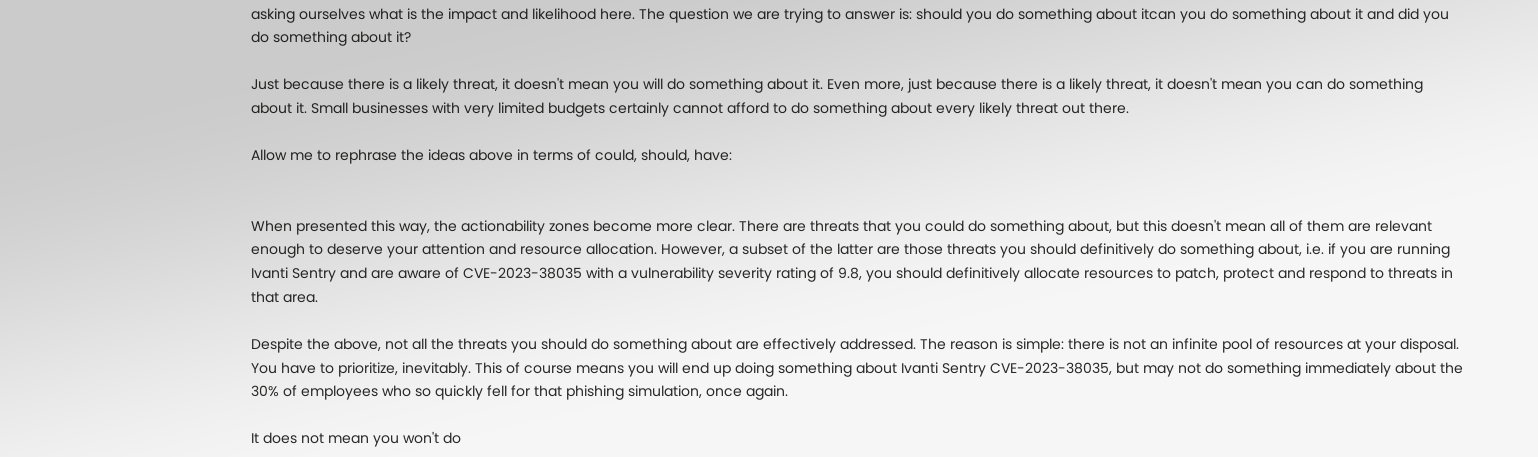asking ourselves what is the impact and likelihood here. The question we are trying to answer is: should you do something about itcan you do something about it and did you do something about it?

Just because there is a likely threat, it doesn't mean you will do something about it. Even more, just because there is a likely threat, it doesn't mean you can do something about it. Small businesses with very limited budgets certainly cannot afford to do something about every likely threat out there.

Allow me to rephrase the ideas above in terms of could, should, have:


When presented this way, the actionability zones become more clear. There are threats that you could do something about, but this doesn't mean all of them are relevant enough to deserve your attention and resource allocation. However, a subset of the latter are those threats you should definitively do something about, i.e. if you are running Ivanti Sentry and are aware of CVE-2023-38035 with a vulnerability severity rating of 9.8, you should definitively allocate resources to patch, protect and respond to threats in that area.

Despite the above, not all the threats you should do something about are effectively addressed. The reason is simple: there is not an infinite pool of resources at your disposal. You have to prioritize, inevitably. This of course means you will end up doing something about Ivanti Sentry CVE-2023-38035, but may not do something immediately about the 30% of employees who so quickly fell for that phishing simulation, once again.

It does not mean you won't do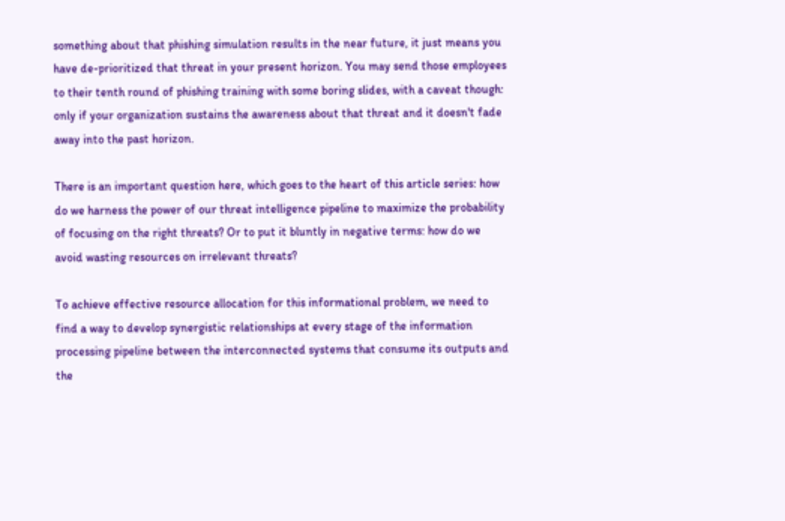something about that phishing simulation results in the near future, it just means you have de-prioritized that threat in your present horizon. You may send those employees to their tenth round of phishing training with some boring slides, with a caveat though: only if your organization sustains the awareness about that threat and it doesn't fade away into the past horizon.

There is an important question here, which goes to the heart of this article series: how do we harness the power of our threat intelligence pipeline to maximize the probability of focusing on the right threats? Or to put it bluntly in negative terms: how do we avoid wasting resources on irrelevant threats?

To achieve effective resource allocation for this informational problem, we need to find a way to develop synergistic relationships at every stage of the information processing pipeline between the interconnected systems that consume its outputs and the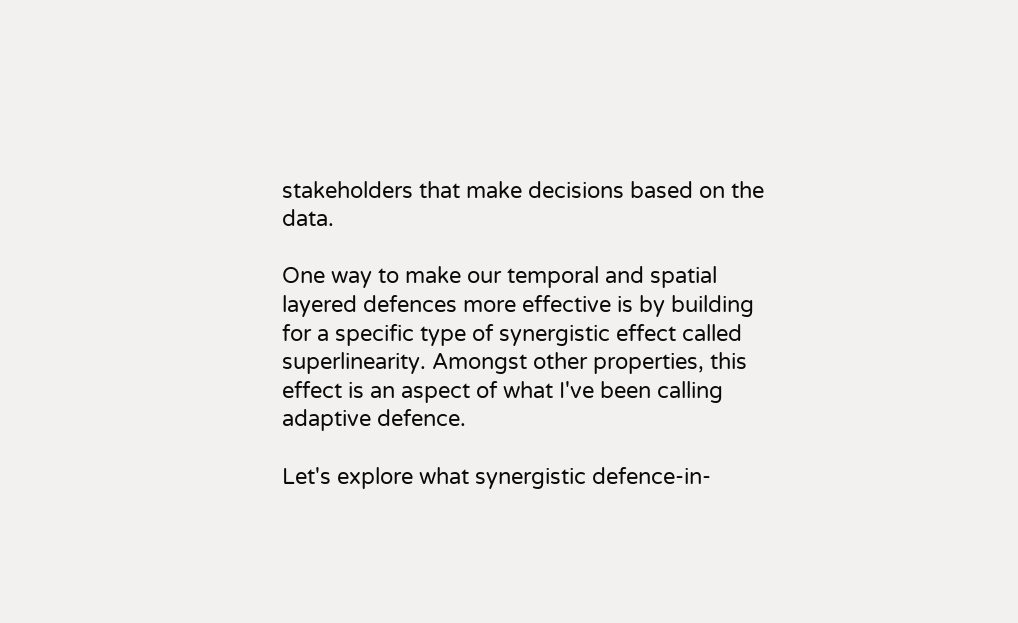stakeholders that make decisions based on the data.

One way to make our temporal and spatial layered defences more effective is by building for a specific type of synergistic effect called superlinearity. Amongst other properties, this effect is an aspect of what I've been calling adaptive defence.

Let's explore what synergistic defence-in-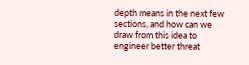depth means in the next few sections, and how can we draw from this idea to engineer better threat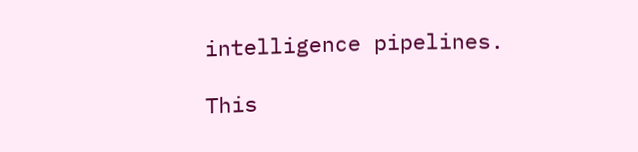intelligence pipelines.

This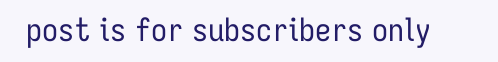post is for subscribers only